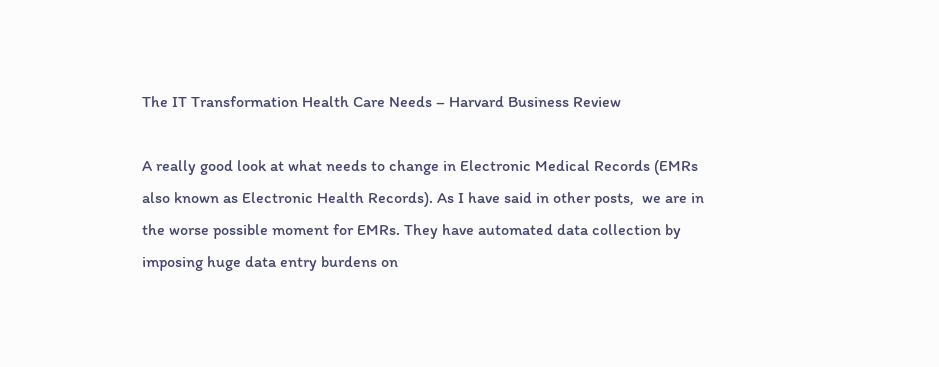The IT Transformation Health Care Needs – Harvard Business Review

A really good look at what needs to change in Electronic Medical Records (EMRs also known as Electronic Health Records). As I have said in other posts,  we are in the worse possible moment for EMRs. They have automated data collection by imposing huge data entry burdens on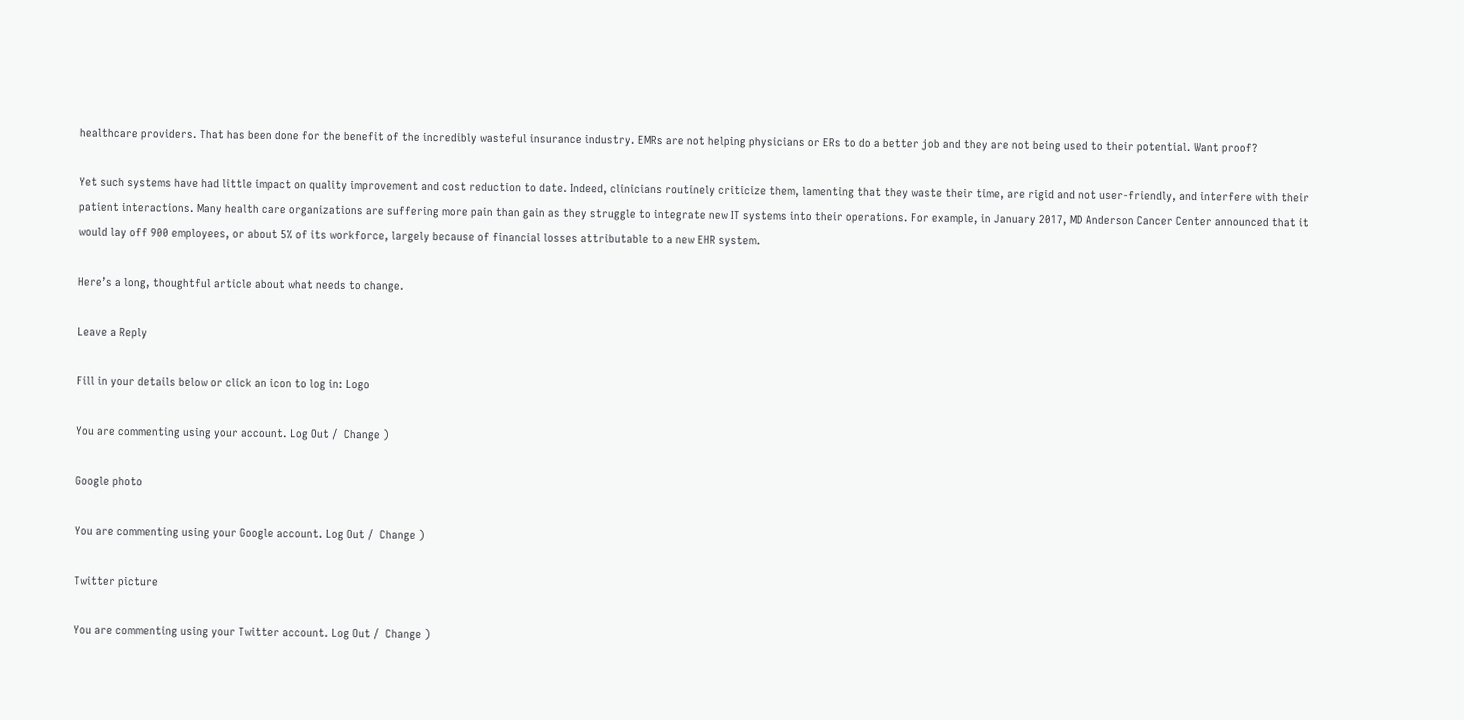healthcare providers. That has been done for the benefit of the incredibly wasteful insurance industry. EMRs are not helping physicians or ERs to do a better job and they are not being used to their potential. Want proof?

Yet such systems have had little impact on quality improvement and cost reduction to date. Indeed, clinicians routinely criticize them, lamenting that they waste their time, are rigid and not user-friendly, and interfere with their patient interactions. Many health care organizations are suffering more pain than gain as they struggle to integrate new IT systems into their operations. For example, in January 2017, MD Anderson Cancer Center announced that it would lay off 900 employees, or about 5% of its workforce, largely because of financial losses attributable to a new EHR system.

Here’s a long, thoughtful article about what needs to change.

Leave a Reply

Fill in your details below or click an icon to log in: Logo

You are commenting using your account. Log Out /  Change )

Google photo

You are commenting using your Google account. Log Out /  Change )

Twitter picture

You are commenting using your Twitter account. Log Out /  Change )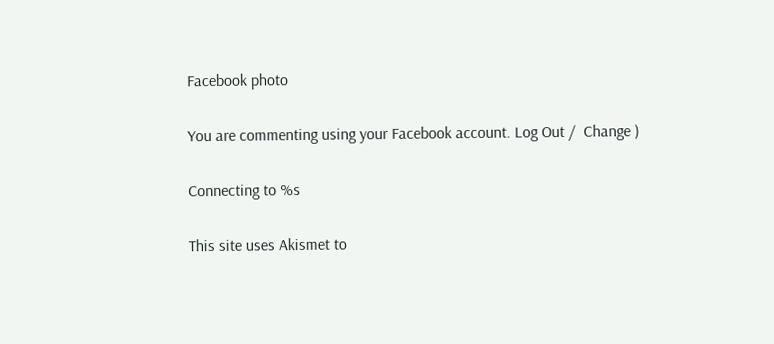Facebook photo

You are commenting using your Facebook account. Log Out /  Change )

Connecting to %s

This site uses Akismet to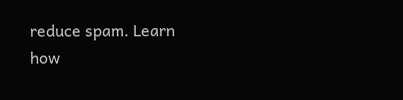reduce spam. Learn how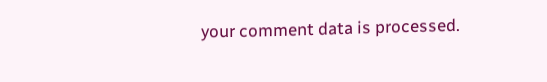your comment data is processed.